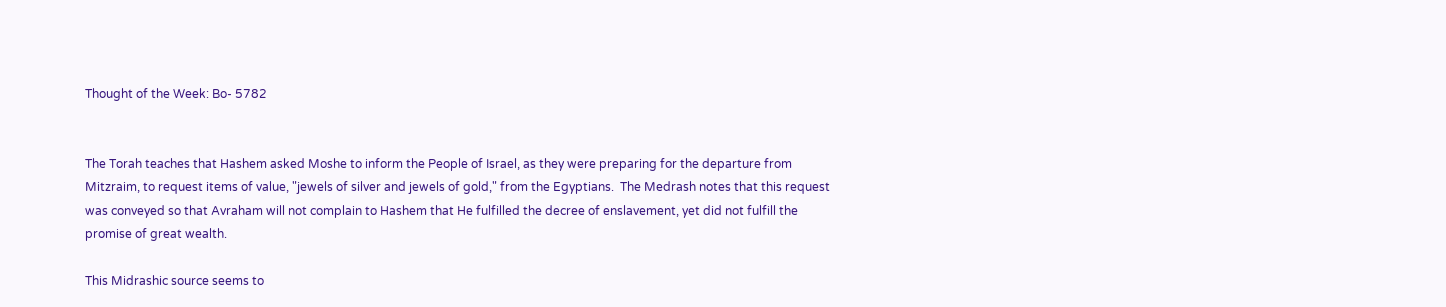Thought of the Week: Bo- 5782


The Torah teaches that Hashem asked Moshe to inform the People of Israel, as they were preparing for the departure from Mitzraim, to request items of value, "jewels of silver and jewels of gold," from the Egyptians.  The Medrash notes that this request was conveyed so that Avraham will not complain to Hashem that He fulfilled the decree of enslavement, yet did not fulfill the promise of great wealth.

This Midrashic source seems to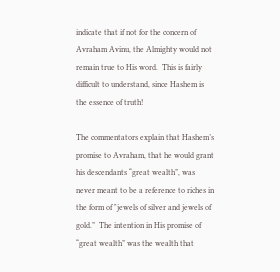indicate that if not for the concern of Avraham Avinu, the Almighty would not remain true to His word.  This is fairly difficult to understand, since Hashem is the essence of truth!

The commentators explain that Hashem’s promise to Avraham, that he would grant his descendants “great wealth”, was never meant to be a reference to riches in the form of "jewels of silver and jewels of gold.”  The intention in His promise of “great wealth” was the wealth that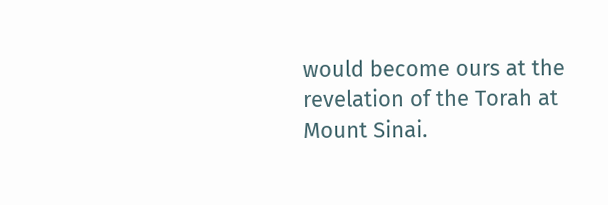would become ours at the revelation of the Torah at Mount Sinai.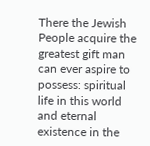There the Jewish People acquire the greatest gift man can ever aspire to possess: spiritual life in this world and eternal existence in the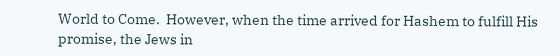World to Come.  However, when the time arrived for Hashem to fulfill His promise, the Jews in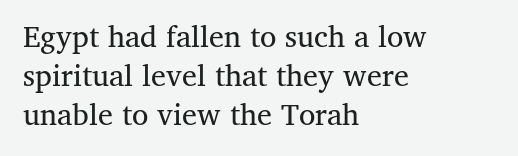Egypt had fallen to such a low spiritual level that they were unable to view the Torah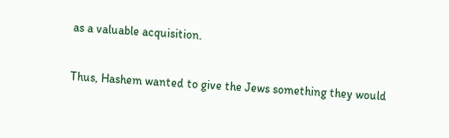as a valuable acquisition.

Thus, Hashem wanted to give the Jews something they would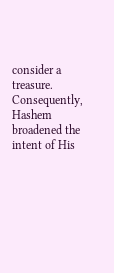consider a treasure.  Consequently, Hashem broadened the intent of His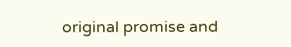original promise and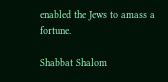enabled the Jews to amass a fortune.

Shabbat Shalom